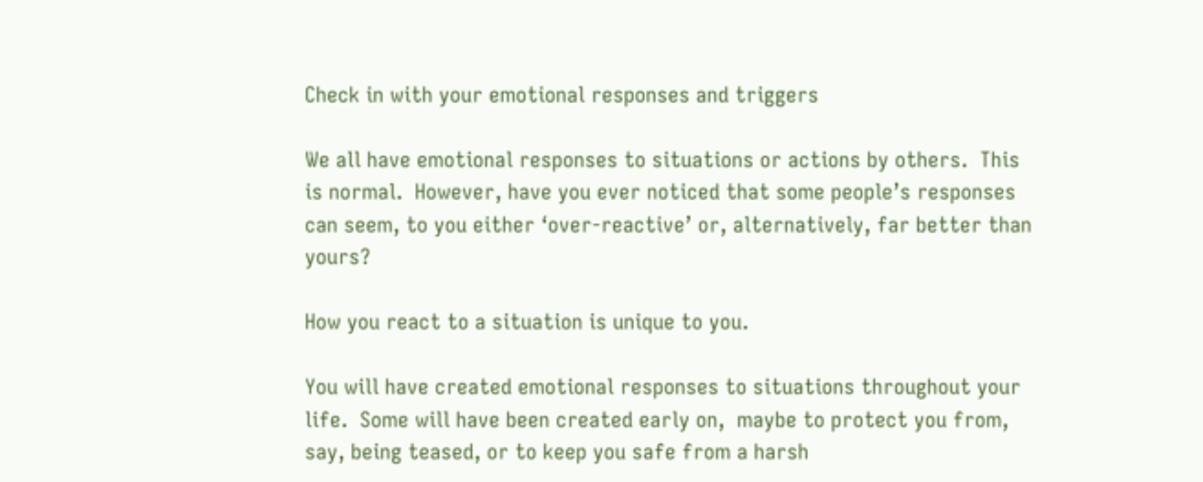Check in with your emotional responses and triggers

We all have emotional responses to situations or actions by others.  This is normal.  However, have you ever noticed that some people’s responses can seem, to you either ‘over-reactive’ or, alternatively, far better than yours?

How you react to a situation is unique to you.

You will have created emotional responses to situations throughout your life.  Some will have been created early on,  maybe to protect you from, say, being teased, or to keep you safe from a harsh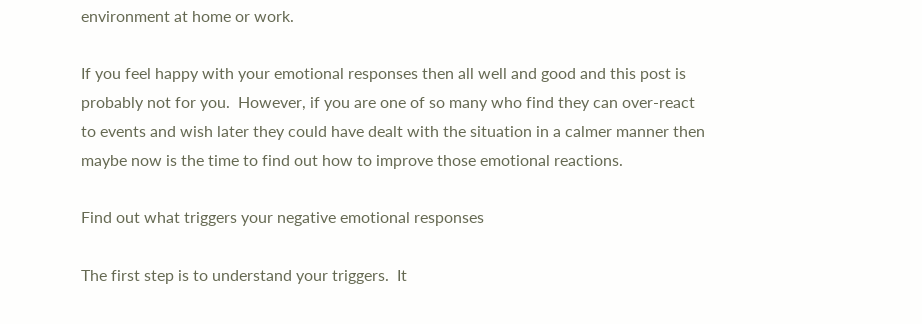environment at home or work.

If you feel happy with your emotional responses then all well and good and this post is probably not for you.  However, if you are one of so many who find they can over-react to events and wish later they could have dealt with the situation in a calmer manner then maybe now is the time to find out how to improve those emotional reactions.

Find out what triggers your negative emotional responses

The first step is to understand your triggers.  It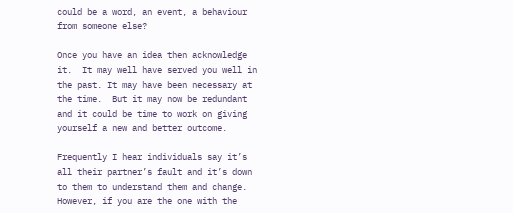could be a word, an event, a behaviour from someone else?

Once you have an idea then acknowledge it.  It may well have served you well in the past. It may have been necessary at the time.  But it may now be redundant and it could be time to work on giving yourself a new and better outcome.

Frequently I hear individuals say it’s all their partner’s fault and it’s down to them to understand them and change.  However, if you are the one with the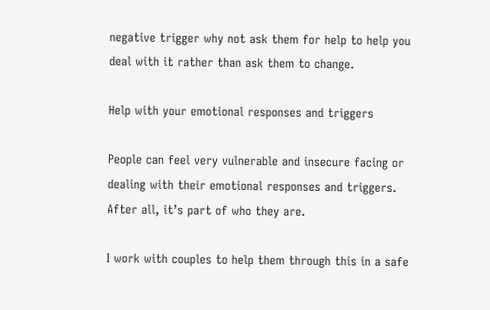negative trigger why not ask them for help to help you deal with it rather than ask them to change.

Help with your emotional responses and triggers

People can feel very vulnerable and insecure facing or dealing with their emotional responses and triggers.  After all, it’s part of who they are.

I work with couples to help them through this in a safe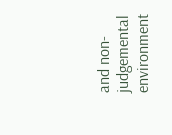and non-judgemental environment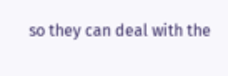so they can deal with the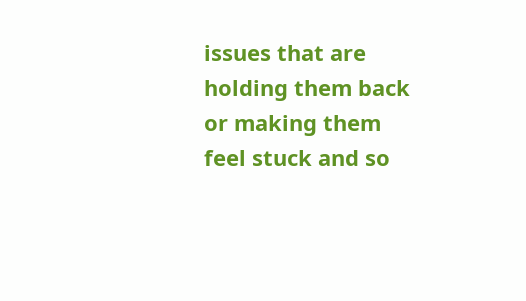issues that are holding them back or making them feel stuck and so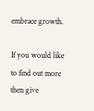embrace growth.

If you would like to find out more then give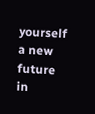yourself a new future in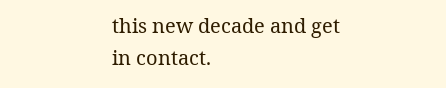this new decade and get in contact.